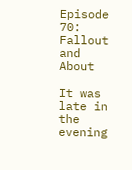Episode 70: Fallout and About

It was late in the evening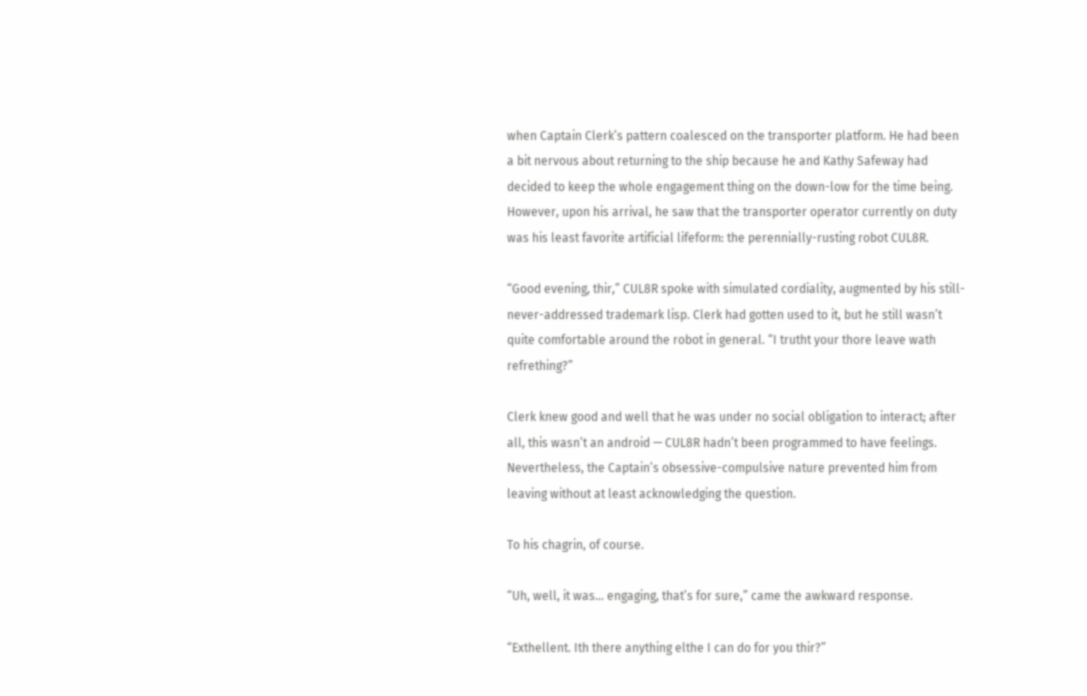when Captain Clerk’s pattern coalesced on the transporter platform. He had been a bit nervous about returning to the ship because he and Kathy Safeway had decided to keep the whole engagement thing on the down-low for the time being. However, upon his arrival, he saw that the transporter operator currently on duty was his least favorite artificial lifeform: the perennially-rusting robot CUL8R.

“Good evening, thir,” CUL8R spoke with simulated cordiality, augmented by his still-never-addressed trademark lisp. Clerk had gotten used to it, but he still wasn’t quite comfortable around the robot in general. “I trutht your thore leave wath refrething?”

Clerk knew good and well that he was under no social obligation to interact; after all, this wasn’t an android — CUL8R hadn’t been programmed to have feelings. Nevertheless, the Captain’s obsessive-compulsive nature prevented him from leaving without at least acknowledging the question.

To his chagrin, of course.

“Uh, well, it was… engaging, that’s for sure,” came the awkward response.

“Exthellent. Ith there anything elthe I can do for you thir?”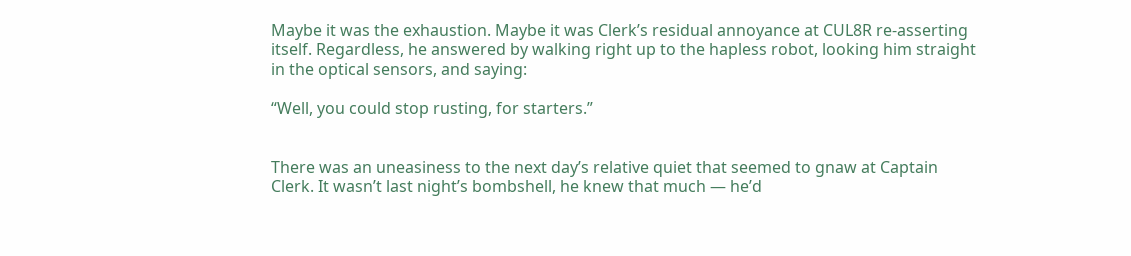Maybe it was the exhaustion. Maybe it was Clerk’s residual annoyance at CUL8R re-asserting itself. Regardless, he answered by walking right up to the hapless robot, looking him straight in the optical sensors, and saying:

“Well, you could stop rusting, for starters.”


There was an uneasiness to the next day’s relative quiet that seemed to gnaw at Captain Clerk. It wasn’t last night’s bombshell, he knew that much — he’d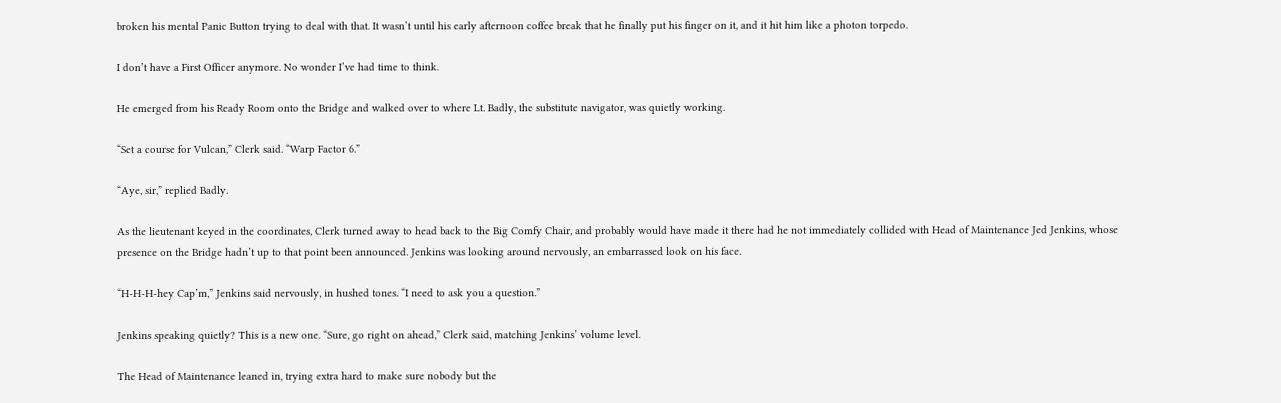broken his mental Panic Button trying to deal with that. It wasn’t until his early afternoon coffee break that he finally put his finger on it, and it hit him like a photon torpedo.

I don’t have a First Officer anymore. No wonder I’ve had time to think.

He emerged from his Ready Room onto the Bridge and walked over to where Lt. Badly, the substitute navigator, was quietly working.

“Set a course for Vulcan,” Clerk said. “Warp Factor 6.”

“Aye, sir,” replied Badly.

As the lieutenant keyed in the coordinates, Clerk turned away to head back to the Big Comfy Chair, and probably would have made it there had he not immediately collided with Head of Maintenance Jed Jenkins, whose presence on the Bridge hadn’t up to that point been announced. Jenkins was looking around nervously, an embarrassed look on his face.

“H-H-H-hey Cap’m,” Jenkins said nervously, in hushed tones. “I need to ask you a question.”

Jenkins speaking quietly? This is a new one. “Sure, go right on ahead,” Clerk said, matching Jenkins’ volume level.

The Head of Maintenance leaned in, trying extra hard to make sure nobody but the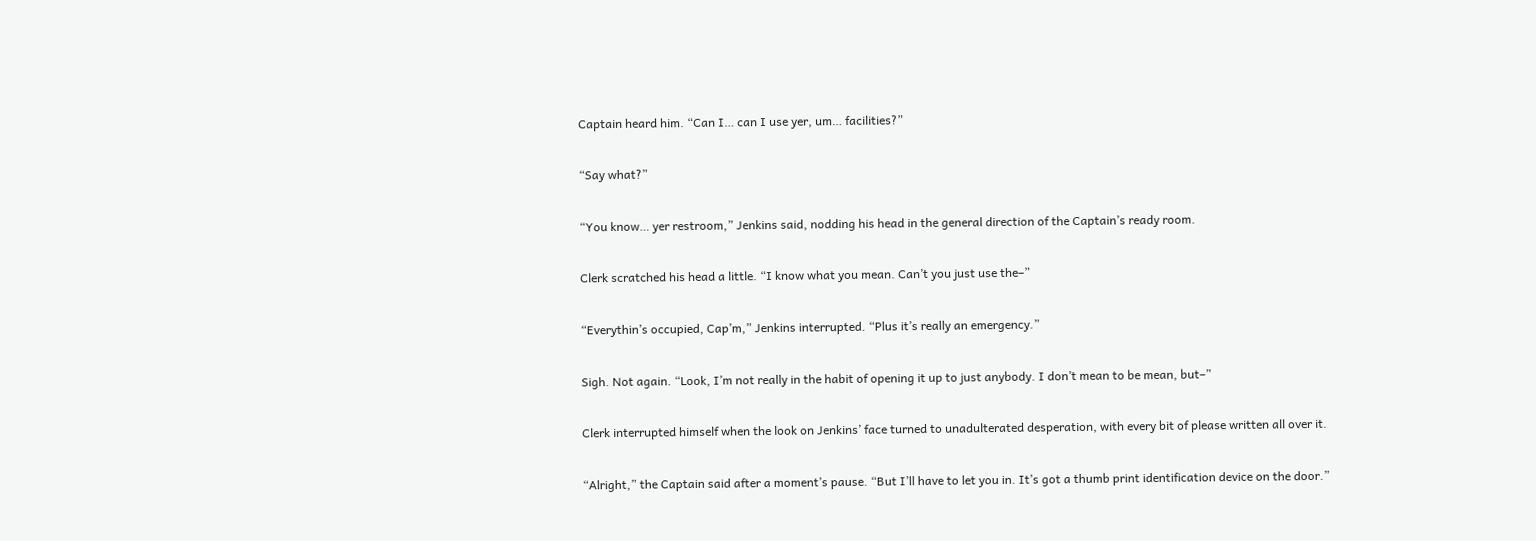Captain heard him. “Can I… can I use yer, um… facilities?”

“Say what?”

“You know… yer restroom,” Jenkins said, nodding his head in the general direction of the Captain’s ready room.

Clerk scratched his head a little. “I know what you mean. Can’t you just use the–”

“Everythin’s occupied, Cap’m,” Jenkins interrupted. “Plus it’s really an emergency.”

Sigh. Not again. “Look, I’m not really in the habit of opening it up to just anybody. I don’t mean to be mean, but–”

Clerk interrupted himself when the look on Jenkins’ face turned to unadulterated desperation, with every bit of please written all over it.

“Alright,” the Captain said after a moment’s pause. “But I’ll have to let you in. It’s got a thumb print identification device on the door.”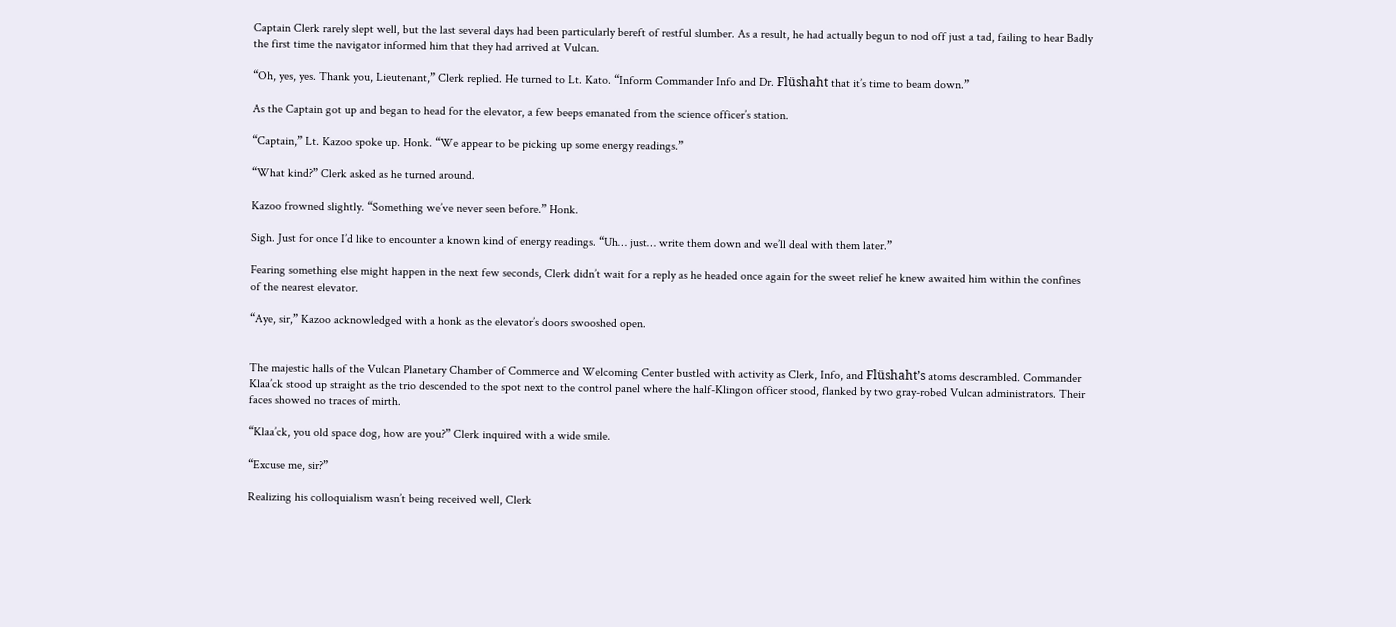Captain Clerk rarely slept well, but the last several days had been particularly bereft of restful slumber. As a result, he had actually begun to nod off just a tad, failing to hear Badly the first time the navigator informed him that they had arrived at Vulcan.

“Oh, yes, yes. Thank you, Lieutenant,” Clerk replied. He turned to Lt. Kato. “Inform Commander Info and Dr. Flüshaht that it’s time to beam down.”

As the Captain got up and began to head for the elevator, a few beeps emanated from the science officer’s station.

“Captain,” Lt. Kazoo spoke up. Honk. “We appear to be picking up some energy readings.”

“What kind?” Clerk asked as he turned around.

Kazoo frowned slightly. “Something we’ve never seen before.” Honk.

Sigh. Just for once I’d like to encounter a known kind of energy readings. “Uh… just… write them down and we’ll deal with them later.”

Fearing something else might happen in the next few seconds, Clerk didn’t wait for a reply as he headed once again for the sweet relief he knew awaited him within the confines of the nearest elevator.

“Aye, sir,” Kazoo acknowledged with a honk as the elevator’s doors swooshed open.


The majestic halls of the Vulcan Planetary Chamber of Commerce and Welcoming Center bustled with activity as Clerk, Info, and Flüshaht’s atoms descrambled. Commander Klaa’ck stood up straight as the trio descended to the spot next to the control panel where the half-Klingon officer stood, flanked by two gray-robed Vulcan administrators. Their faces showed no traces of mirth.

“Klaa’ck, you old space dog, how are you?” Clerk inquired with a wide smile.

“Excuse me, sir?”

Realizing his colloquialism wasn’t being received well, Clerk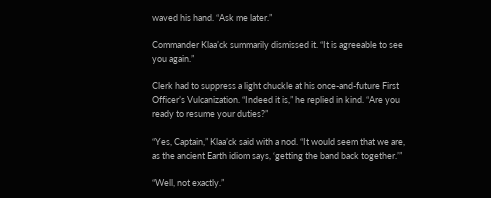waved his hand. “Ask me later.”

Commander Klaa’ck summarily dismissed it. “It is agreeable to see you again.”

Clerk had to suppress a light chuckle at his once-and-future First Officer’s Vulcanization. “Indeed it is,” he replied in kind. “Are you ready to resume your duties?”

“Yes, Captain,” Klaa’ck said with a nod. “It would seem that we are, as the ancient Earth idiom says, ‘getting the band back together.’”

“Well, not exactly.”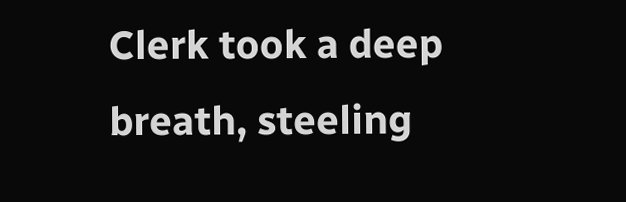Clerk took a deep breath, steeling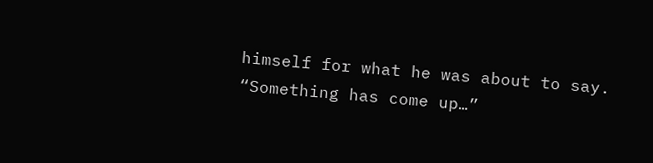himself for what he was about to say. “Something has come up…”